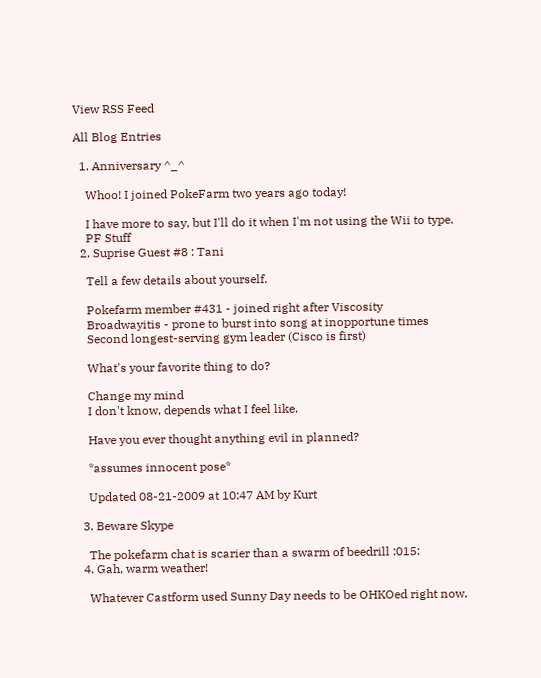View RSS Feed

All Blog Entries

  1. Anniversary ^_^

    Whoo! I joined PokeFarm two years ago today!

    I have more to say, but I'll do it when I'm not using the Wii to type.
    PF Stuff
  2. Suprise Guest #8 : Tani

    Tell a few details about yourself.

    Pokefarm member #431 - joined right after Viscosity
    Broadwayitis - prone to burst into song at inopportune times
    Second longest-serving gym leader (Cisco is first)

    What's your favorite thing to do?

    Change my mind
    I don't know, depends what I feel like.

    Have you ever thought anything evil in planned?

    *assumes innocent pose*

    Updated 08-21-2009 at 10:47 AM by Kurt

  3. Beware Skype

    The pokefarm chat is scarier than a swarm of beedrill :015:
  4. Gah, warm weather!

    Whatever Castform used Sunny Day needs to be OHKOed right now.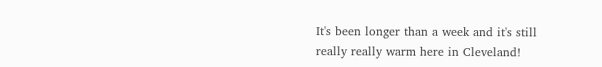It's been longer than a week and it's still really really warm here in Cleveland!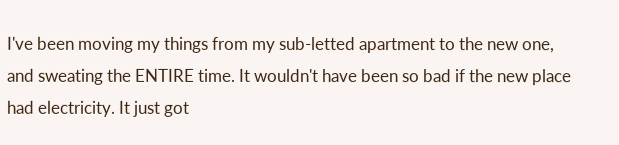I've been moving my things from my sub-letted apartment to the new one, and sweating the ENTIRE time. It wouldn't have been so bad if the new place had electricity. It just got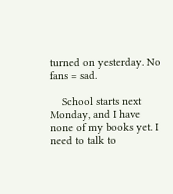turned on yesterday. No fans = sad.

    School starts next Monday, and I have none of my books yet. I need to talk to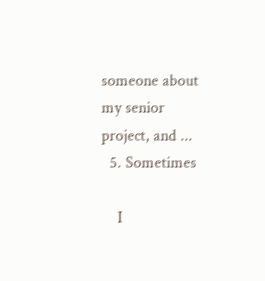someone about my senior project, and ...
  5. Sometimes

    I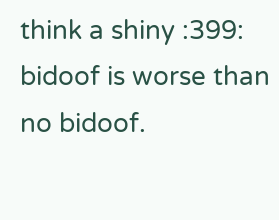think a shiny :399: bidoof is worse than no bidoof.